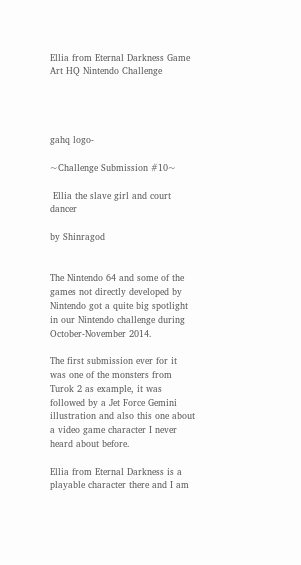Ellia from Eternal Darkness Game Art HQ Nintendo Challenge




gahq logo-

~Challenge Submission #10~

 Ellia the slave girl and court dancer

by Shinragod


The Nintendo 64 and some of the games not directly developed by Nintendo got a quite big spotlight in our Nintendo challenge during October-November 2014.

The first submission ever for it was one of the monsters from Turok 2 as example, it was followed by a Jet Force Gemini illustration and also this one about a video game character I never heard about before.

Ellia from Eternal Darkness is a playable character there and I am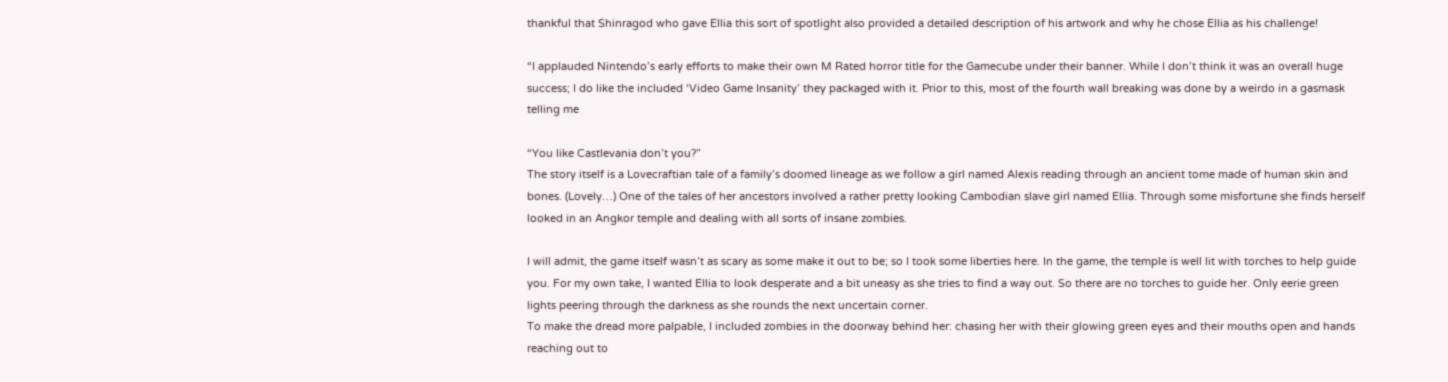thankful that Shinragod who gave Ellia this sort of spotlight also provided a detailed description of his artwork and why he chose Ellia as his challenge!

“I applauded Nintendo’s early efforts to make their own M Rated horror title for the Gamecube under their banner. While I don’t think it was an overall huge success; I do like the included ‘Video Game Insanity’ they packaged with it. Prior to this, most of the fourth wall breaking was done by a weirdo in a gasmask telling me

“You like Castlevania don’t you?”
The story itself is a Lovecraftian tale of a family’s doomed lineage as we follow a girl named Alexis reading through an ancient tome made of human skin and bones. (Lovely…) One of the tales of her ancestors involved a rather pretty looking Cambodian slave girl named Ellia. Through some misfortune she finds herself looked in an Angkor temple and dealing with all sorts of insane zombies.

I will admit, the game itself wasn’t as scary as some make it out to be; so I took some liberties here. In the game, the temple is well lit with torches to help guide you. For my own take, I wanted Ellia to look desperate and a bit uneasy as she tries to find a way out. So there are no torches to guide her. Only eerie green lights peering through the darkness as she rounds the next uncertain corner.
To make the dread more palpable, I included zombies in the doorway behind her: chasing her with their glowing green eyes and their mouths open and hands reaching out to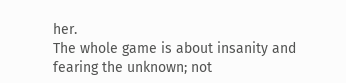her.
The whole game is about insanity and fearing the unknown; not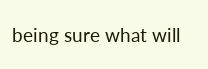being sure what will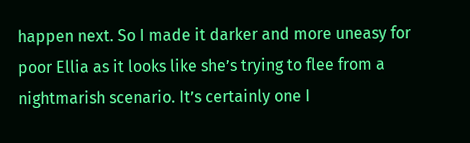happen next. So I made it darker and more uneasy for poor Ellia as it looks like she’s trying to flee from a nightmarish scenario. It’s certainly one I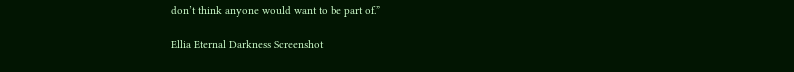don’t think anyone would want to be part of.”

Ellia Eternal Darkness Screenshot